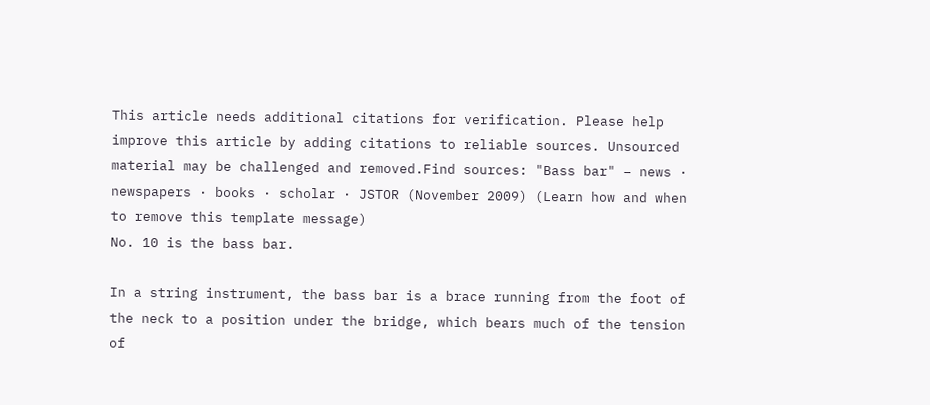This article needs additional citations for verification. Please help improve this article by adding citations to reliable sources. Unsourced material may be challenged and removed.Find sources: "Bass bar" – news · newspapers · books · scholar · JSTOR (November 2009) (Learn how and when to remove this template message)
No. 10 is the bass bar.

In a string instrument, the bass bar is a brace running from the foot of the neck to a position under the bridge, which bears much of the tension of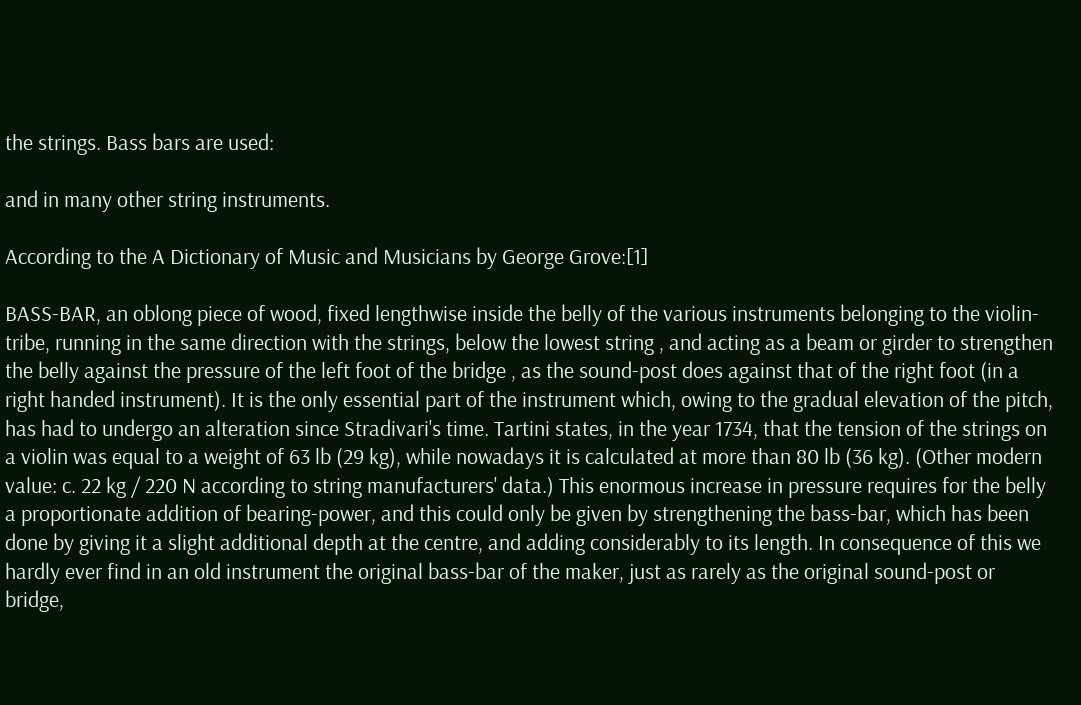the strings. Bass bars are used:

and in many other string instruments.

According to the A Dictionary of Music and Musicians by George Grove:[1]

BASS-BAR, an oblong piece of wood, fixed lengthwise inside the belly of the various instruments belonging to the violin-tribe, running in the same direction with the strings, below the lowest string , and acting as a beam or girder to strengthen the belly against the pressure of the left foot of the bridge , as the sound-post does against that of the right foot (in a right handed instrument). It is the only essential part of the instrument which, owing to the gradual elevation of the pitch, has had to undergo an alteration since Stradivari's time. Tartini states, in the year 1734, that the tension of the strings on a violin was equal to a weight of 63 lb (29 kg), while nowadays it is calculated at more than 80 lb (36 kg). (Other modern value: c. 22 kg / 220 N according to string manufacturers' data.) This enormous increase in pressure requires for the belly a proportionate addition of bearing-power, and this could only be given by strengthening the bass-bar, which has been done by giving it a slight additional depth at the centre, and adding considerably to its length. In consequence of this we hardly ever find in an old instrument the original bass-bar of the maker, just as rarely as the original sound-post or bridge,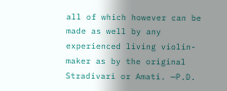all of which however can be made as well by any experienced living violin-maker as by the original Stradivari or Amati. —P.D.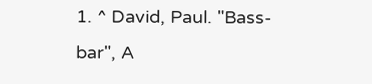1. ^ David, Paul. "Bass-bar", A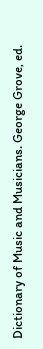Dictionary of Music and Musicians. George Grove, ed.